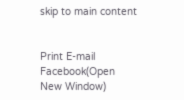skip to main content


Print E-mail Facebook(Open New Window)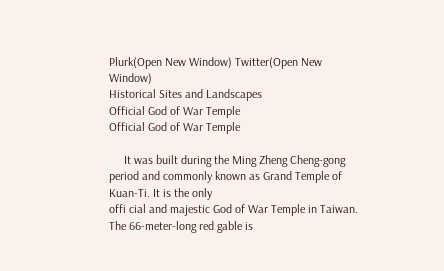Plurk(Open New Window) Twitter(Open New Window)
Historical Sites and Landscapes
Official God of War Temple
Official God of War Temple

     It was built during the Ming Zheng Cheng-gong period and commonly known as Grand Temple of Kuan-Ti. It is the only
offi cial and majestic God of War Temple in Taiwan. The 66-meter-long red gable is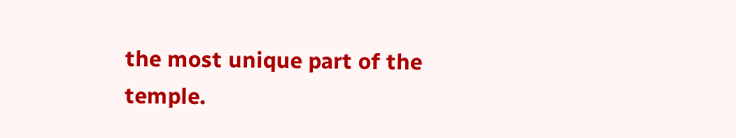the most unique part of the temple.